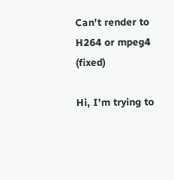Can't render to H264 or mpeg4 (fixed)

Hi, I'm trying to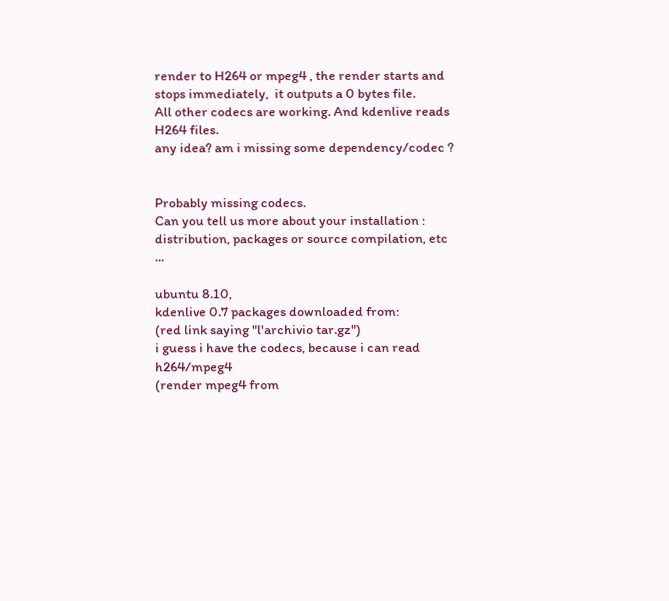render to H264 or mpeg4 , the render starts and stops immediately,  it outputs a 0 bytes file.
All other codecs are working. And kdenlive reads H264 files.
any idea? am i missing some dependency/codec ?


Probably missing codecs.
Can you tell us more about your installation : distribution, packages or source compilation, etc ...

ubuntu 8.10,
kdenlive 0.7 packages downloaded from:
(red link saying "l'archivio tar.gz")
i guess i have the codecs, because i can read h264/mpeg4
(render mpeg4 from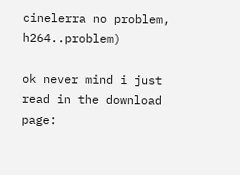cinelerra no problem, h264..problem)

ok never mind i just read in the download page: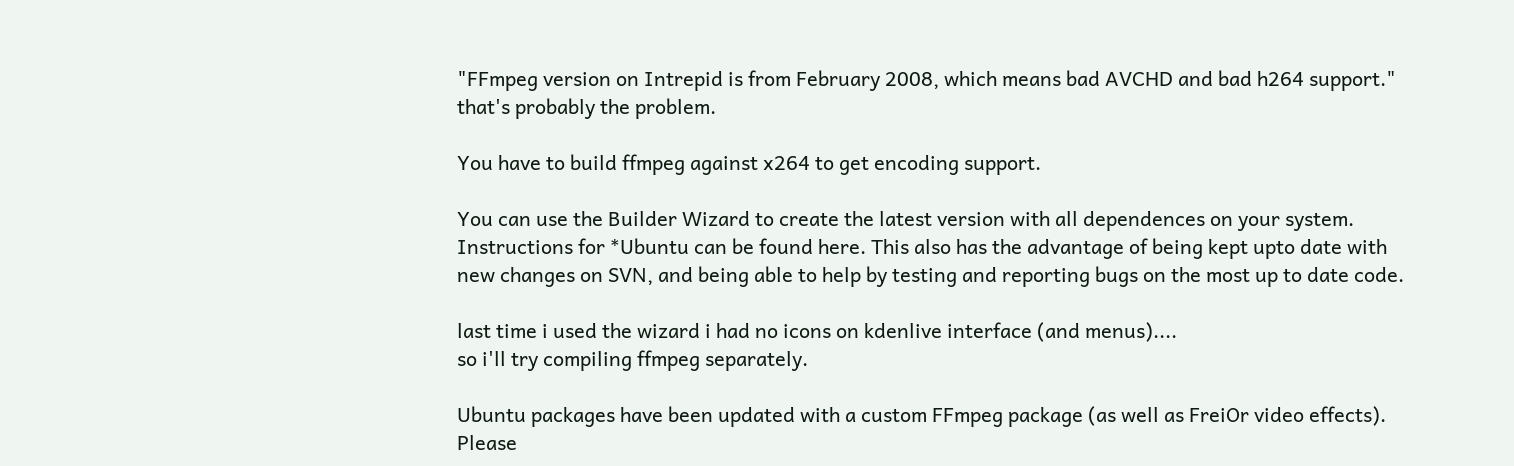"FFmpeg version on Intrepid is from February 2008, which means bad AVCHD and bad h264 support."
that's probably the problem.

You have to build ffmpeg against x264 to get encoding support.

You can use the Builder Wizard to create the latest version with all dependences on your system. Instructions for *Ubuntu can be found here. This also has the advantage of being kept upto date with new changes on SVN, and being able to help by testing and reporting bugs on the most up to date code.

last time i used the wizard i had no icons on kdenlive interface (and menus)....
so i'll try compiling ffmpeg separately.

Ubuntu packages have been updated with a custom FFmpeg package (as well as FreiOr video effects).
Please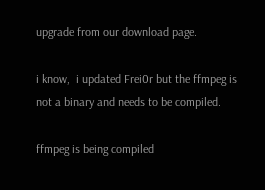upgrade from our download page.

i know,  i updated Frei0r but the ffmpeg is not a binary and needs to be compiled.

ffmpeg is being compiled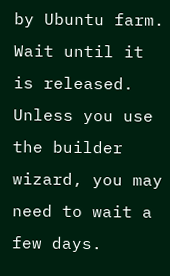by Ubuntu farm. Wait until it is released. Unless you use the builder wizard, you may need to wait a few days.